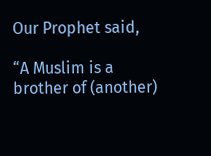Our Prophet said,

“A Muslim is a brother of (another)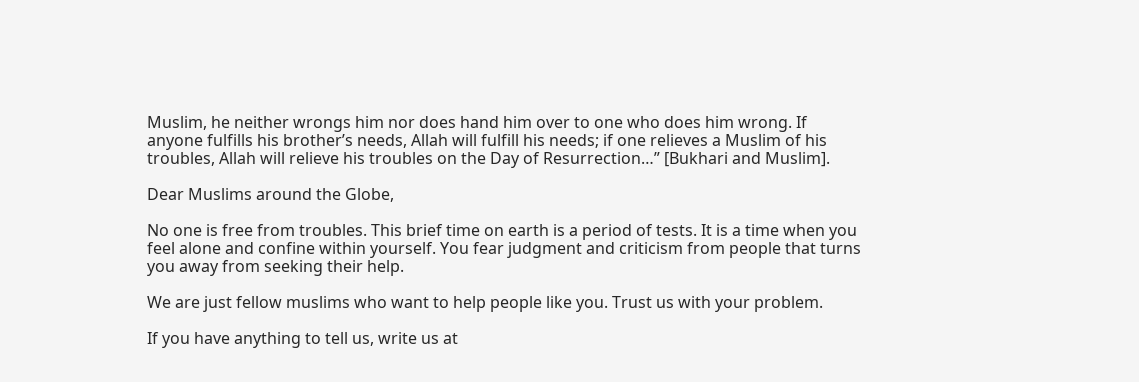Muslim, he neither wrongs him nor does hand him over to one who does him wrong. If anyone fulfills his brother’s needs, Allah will fulfill his needs; if one relieves a Muslim of his troubles, Allah will relieve his troubles on the Day of Resurrection…” [Bukhari and Muslim].

Dear Muslims around the Globe,

No one is free from troubles. This brief time on earth is a period of tests. It is a time when you feel alone and confine within yourself. You fear judgment and criticism from people that turns you away from seeking their help.

We are just fellow muslims who want to help people like you. Trust us with your problem.

If you have anything to tell us, write us at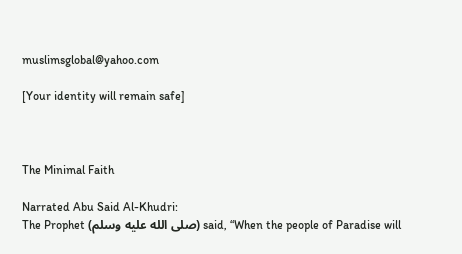muslimsglobal@yahoo.com

[Your identity will remain safe]



The Minimal Faith

Narrated Abu Said Al-Khudri:
The Prophet (صلى الله عليه وسلم) said, “When the people of Paradise will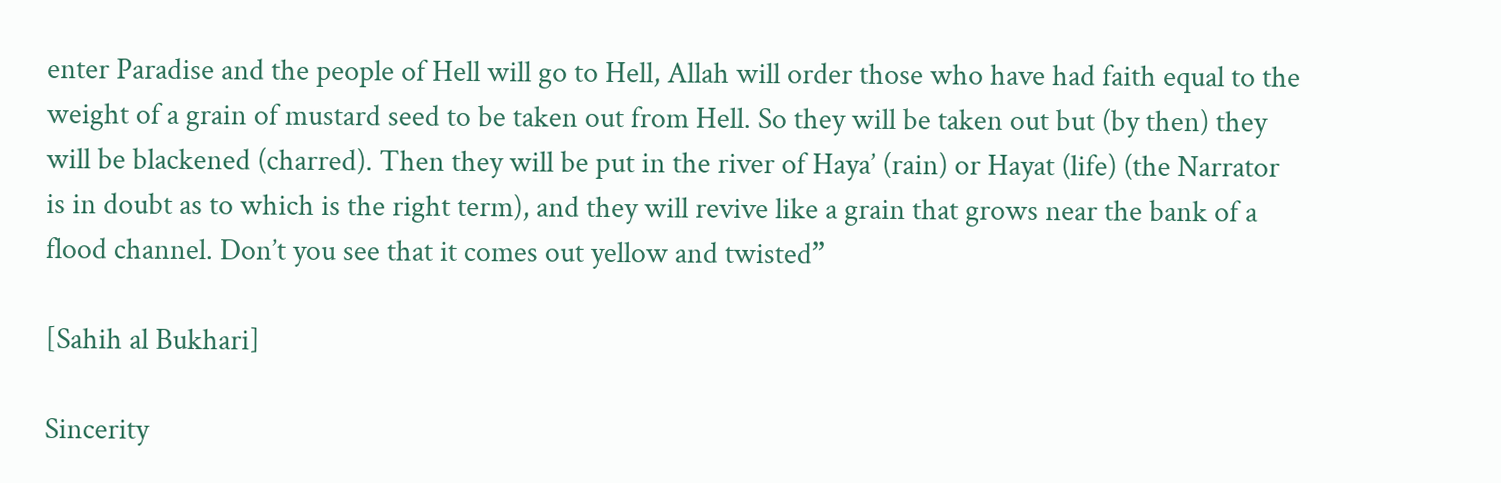enter Paradise and the people of Hell will go to Hell, Allah will order those who have had faith equal to the weight of a grain of mustard seed to be taken out from Hell. So they will be taken out but (by then) they will be blackened (charred). Then they will be put in the river of Haya’ (rain) or Hayat (life) (the Narrator is in doubt as to which is the right term), and they will revive like a grain that grows near the bank of a flood channel. Don’t you see that it comes out yellow and twisted”

[Sahih al Bukhari]

Sincerity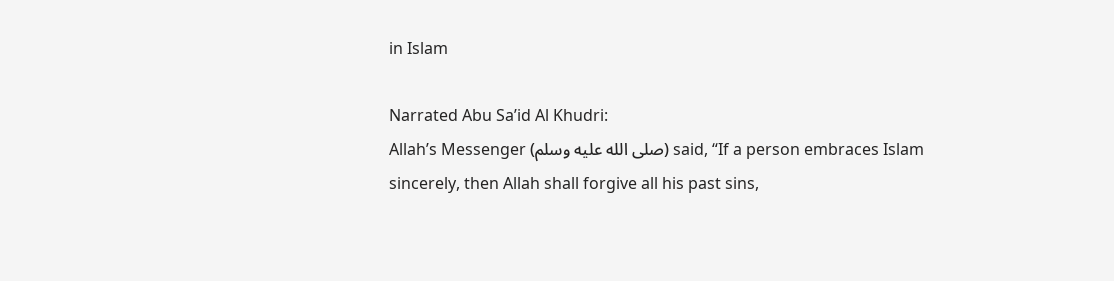in Islam

Narrated Abu Sa’id Al Khudri:
Allah’s Messenger (صلى الله عليه وسلم) said, “If a person embraces Islam sincerely, then Allah shall forgive all his past sins,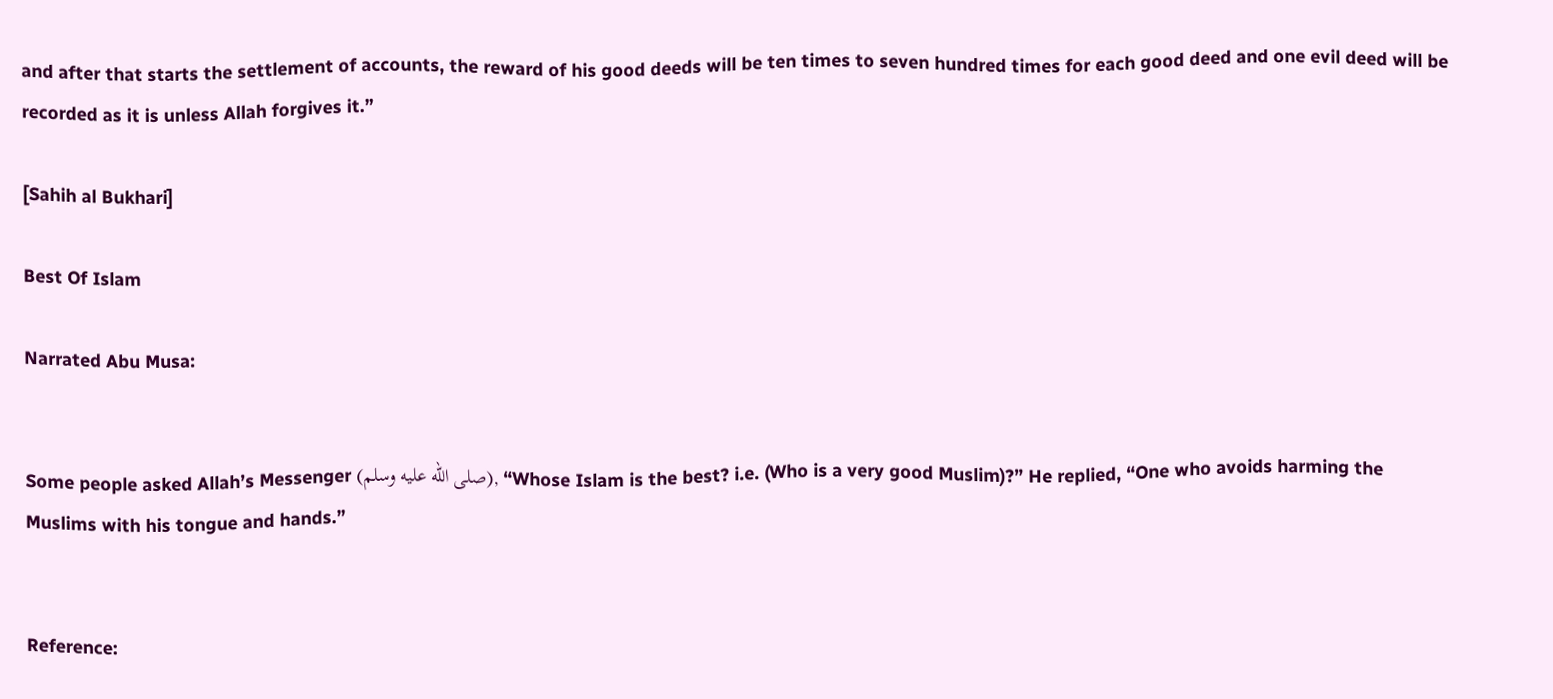and after that starts the settlement of accounts, the reward of his good deeds will be ten times to seven hundred times for each good deed and one evil deed will be recorded as it is unless Allah forgives it.”

[Sahih al Bukhari]

Best Of Islam

Narrated Abu Musa:


Some people asked Allah’s Messenger (صلى الله عليه وسلم), “Whose Islam is the best? i.e. (Who is a very good Muslim)?” He replied, “One who avoids harming the Muslims with his tongue and hands.”


Reference: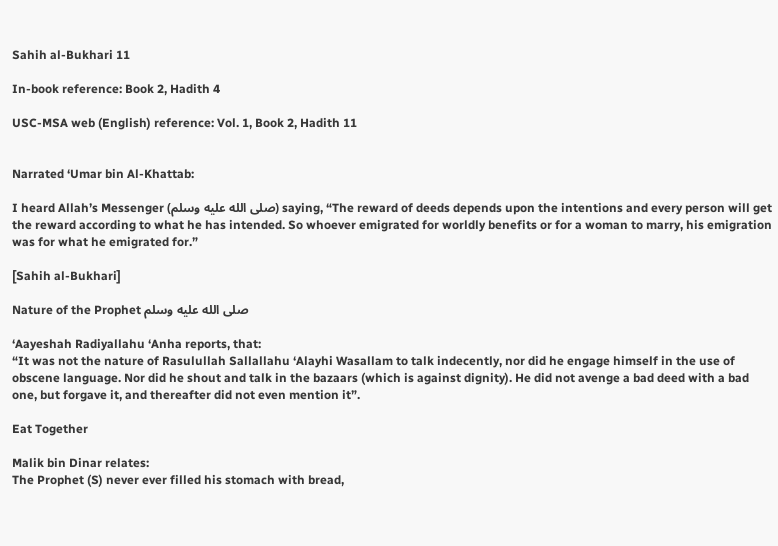Sahih al-Bukhari 11

In-book reference: Book 2, Hadith 4

USC-MSA web (English) reference: Vol. 1, Book 2, Hadith 11


Narrated ‘Umar bin Al-Khattab:

I heard Allah’s Messenger (صلى الله عليه وسلم) saying, “The reward of deeds depends upon the intentions and every person will get the reward according to what he has intended. So whoever emigrated for worldly benefits or for a woman to marry, his emigration was for what he emigrated for.”

[Sahih al-Bukhari]

Nature of the Prophet صلى الله عليه وسلم

‘Aayeshah Radiyallahu ‘Anha reports, that:
“It was not the nature of Rasulullah Sallallahu ‘Alayhi Wasallam to talk indecently, nor did he engage himself in the use of obscene language. Nor did he shout and talk in the bazaars (which is against dignity). He did not avenge a bad deed with a bad one, but forgave it, and thereafter did not even mention it”.

Eat Together

Malik bin Dinar relates:
The Prophet (S) never ever filled his stomach with bread,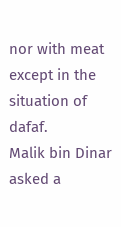nor with meat except in the situation of dafaf.
Malik bin Dinar asked a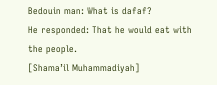Bedouin man: What is dafaf?
He responded: That he would eat with the people.
[Shama’il Muhammadiyah]